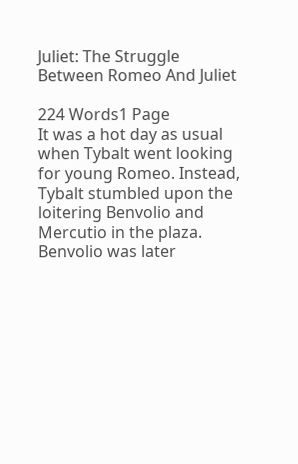Juliet: The Struggle Between Romeo And Juliet

224 Words1 Page
It was a hot day as usual when Tybalt went looking for young Romeo. Instead, Tybalt stumbled upon the loitering Benvolio and Mercutio in the plaza. Benvolio was later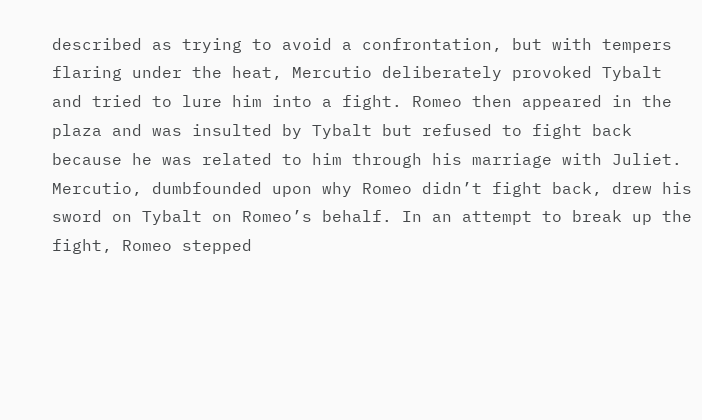described as trying to avoid a confrontation, but with tempers flaring under the heat, Mercutio deliberately provoked Tybalt and tried to lure him into a fight. Romeo then appeared in the plaza and was insulted by Tybalt but refused to fight back because he was related to him through his marriage with Juliet. Mercutio, dumbfounded upon why Romeo didn’t fight back, drew his sword on Tybalt on Romeo’s behalf. In an attempt to break up the fight, Romeo stepped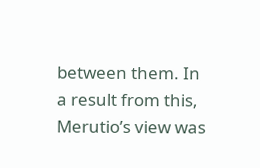between them. In a result from this, Merutio’s view was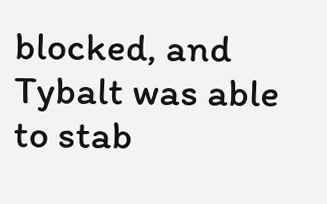blocked, and Tybalt was able to stab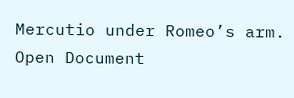Mercutio under Romeo’s arm.
Open Document